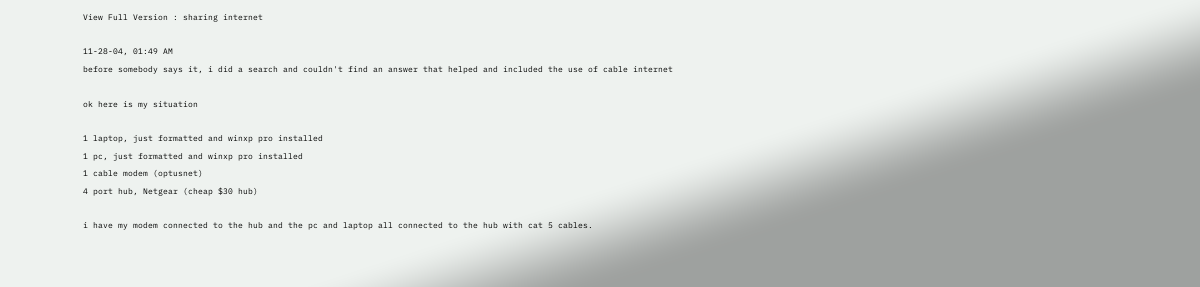View Full Version : sharing internet

11-28-04, 01:49 AM
before somebody says it, i did a search and couldn't find an answer that helped and included the use of cable internet

ok here is my situation

1 laptop, just formatted and winxp pro installed
1 pc, just formatted and winxp pro installed
1 cable modem (optusnet)
4 port hub, Netgear (cheap $30 hub)

i have my modem connected to the hub and the pc and laptop all connected to the hub with cat 5 cables.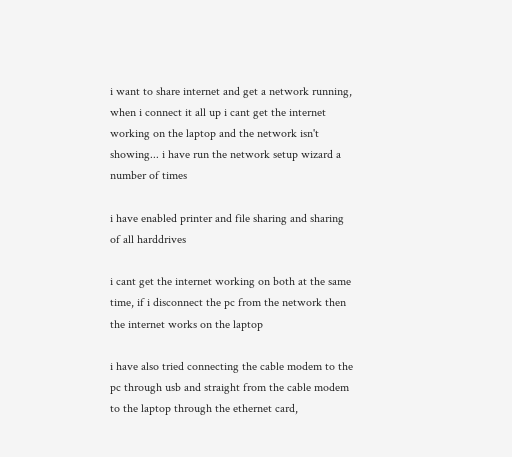i want to share internet and get a network running, when i connect it all up i cant get the internet working on the laptop and the network isn't showing... i have run the network setup wizard a number of times

i have enabled printer and file sharing and sharing of all harddrives

i cant get the internet working on both at the same time, if i disconnect the pc from the network then the internet works on the laptop

i have also tried connecting the cable modem to the pc through usb and straight from the cable modem to the laptop through the ethernet card,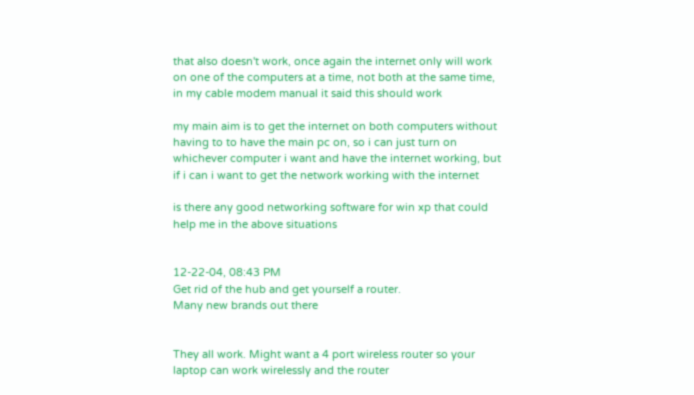that also doesn't work, once again the internet only will work on one of the computers at a time, not both at the same time, in my cable modem manual it said this should work

my main aim is to get the internet on both computers without having to to have the main pc on, so i can just turn on whichever computer i want and have the internet working, but if i can i want to get the network working with the internet

is there any good networking software for win xp that could help me in the above situations


12-22-04, 08:43 PM
Get rid of the hub and get yourself a router.
Many new brands out there


They all work. Might want a 4 port wireless router so your laptop can work wirelessly and the router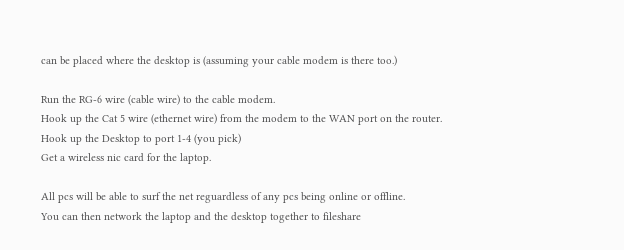can be placed where the desktop is (assuming your cable modem is there too.)

Run the RG-6 wire (cable wire) to the cable modem.
Hook up the Cat 5 wire (ethernet wire) from the modem to the WAN port on the router.
Hook up the Desktop to port 1-4 (you pick)
Get a wireless nic card for the laptop.

All pcs will be able to surf the net reguardless of any pcs being online or offline.
You can then network the laptop and the desktop together to fileshare